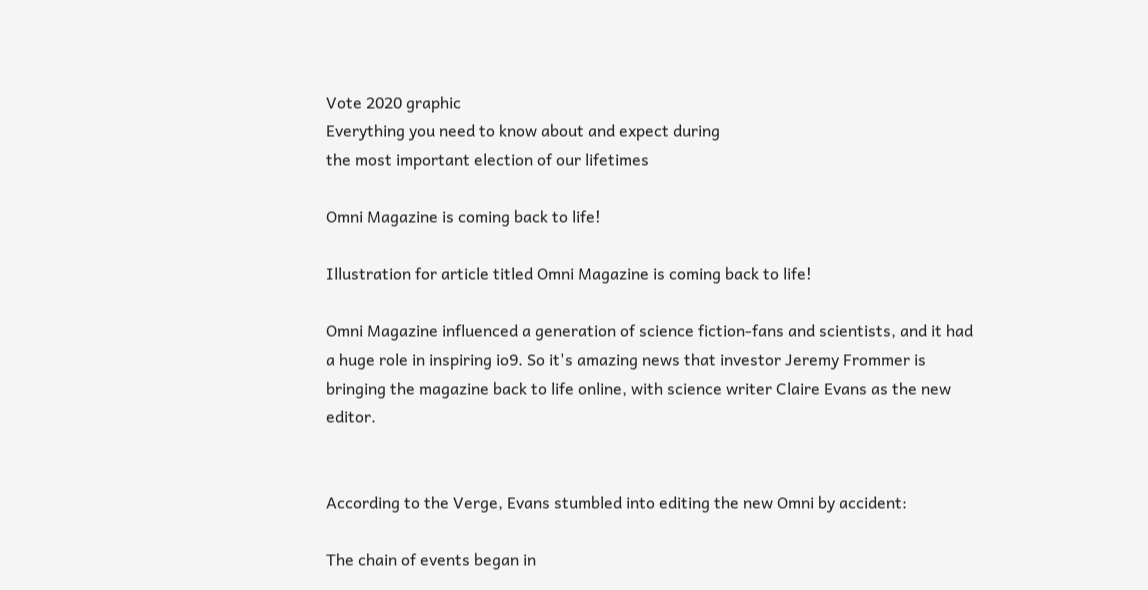Vote 2020 graphic
Everything you need to know about and expect during
the most important election of our lifetimes

Omni Magazine is coming back to life!

Illustration for article titled Omni Magazine is coming back to life!

Omni Magazine influenced a generation of science fiction-fans and scientists, and it had a huge role in inspiring io9. So it's amazing news that investor Jeremy Frommer is bringing the magazine back to life online, with science writer Claire Evans as the new editor.


According to the Verge, Evans stumbled into editing the new Omni by accident:

The chain of events began in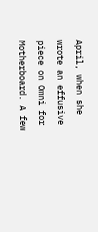April, when she wrote an effusive piece on Omni for Motherboard. A few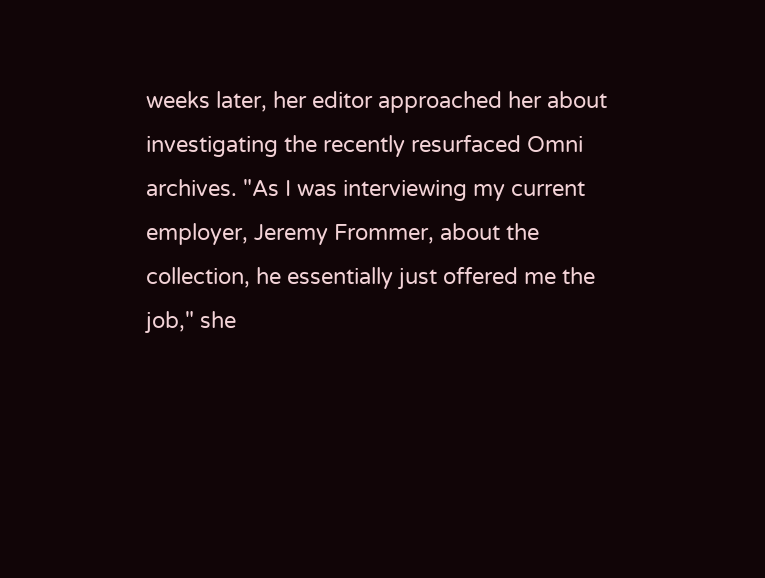weeks later, her editor approached her about investigating the recently resurfaced Omni archives. "As I was interviewing my current employer, Jeremy Frommer, about the collection, he essentially just offered me the job," she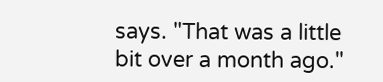says. "That was a little bit over a month ago."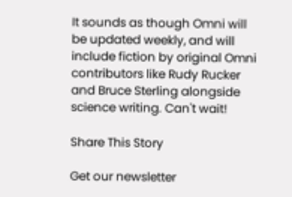It sounds as though Omni will be updated weekly, and will include fiction by original Omni contributors like Rudy Rucker and Bruce Sterling alongside science writing. Can't wait!

Share This Story

Get our newsletter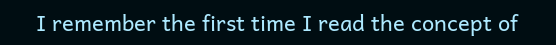I remember the first time I read the concept of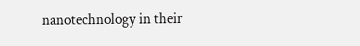nanotechnology in their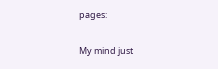pages:

My mind just